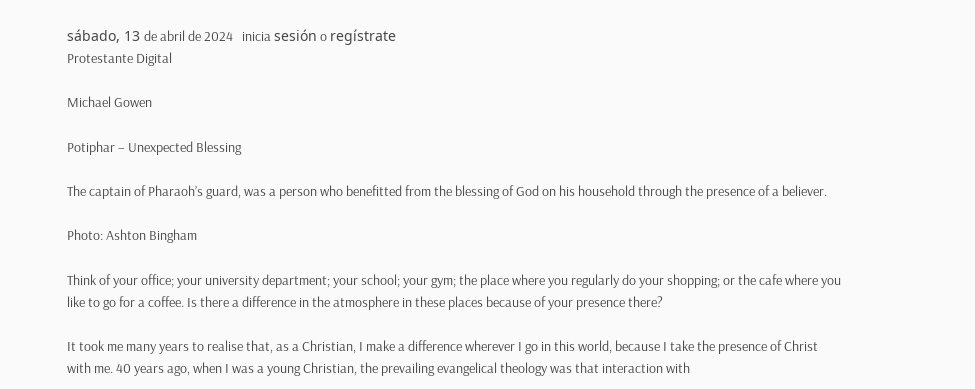sábado, 13 de abril de 2024   inicia sesión o regístrate
Protestante Digital

Michael Gowen

Potiphar – Unexpected Blessing

The captain of Pharaoh’s guard, was a person who benefitted from the blessing of God on his household through the presence of a believer.

Photo: Ashton Bingham

Think of your office; your university department; your school; your gym; the place where you regularly do your shopping; or the cafe where you like to go for a coffee. Is there a difference in the atmosphere in these places because of your presence there?

It took me many years to realise that, as a Christian, I make a difference wherever I go in this world, because I take the presence of Christ with me. 40 years ago, when I was a young Christian, the prevailing evangelical theology was that interaction with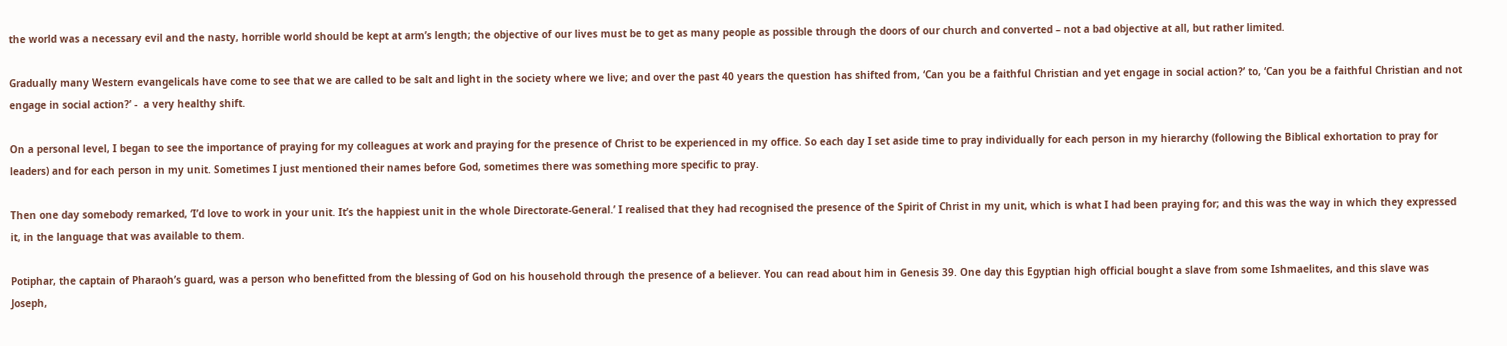the world was a necessary evil and the nasty, horrible world should be kept at arm’s length; the objective of our lives must be to get as many people as possible through the doors of our church and converted – not a bad objective at all, but rather limited.

Gradually many Western evangelicals have come to see that we are called to be salt and light in the society where we live; and over the past 40 years the question has shifted from, ‘Can you be a faithful Christian and yet engage in social action?’ to, ‘Can you be a faithful Christian and not engage in social action?’ -  a very healthy shift.

On a personal level, I began to see the importance of praying for my colleagues at work and praying for the presence of Christ to be experienced in my office. So each day I set aside time to pray individually for each person in my hierarchy (following the Biblical exhortation to pray for leaders) and for each person in my unit. Sometimes I just mentioned their names before God, sometimes there was something more specific to pray.

Then one day somebody remarked, ‘I’d love to work in your unit. It’s the happiest unit in the whole Directorate-General.’ I realised that they had recognised the presence of the Spirit of Christ in my unit, which is what I had been praying for; and this was the way in which they expressed it, in the language that was available to them.

Potiphar, the captain of Pharaoh’s guard, was a person who benefitted from the blessing of God on his household through the presence of a believer. You can read about him in Genesis 39. One day this Egyptian high official bought a slave from some Ishmaelites, and this slave was Joseph,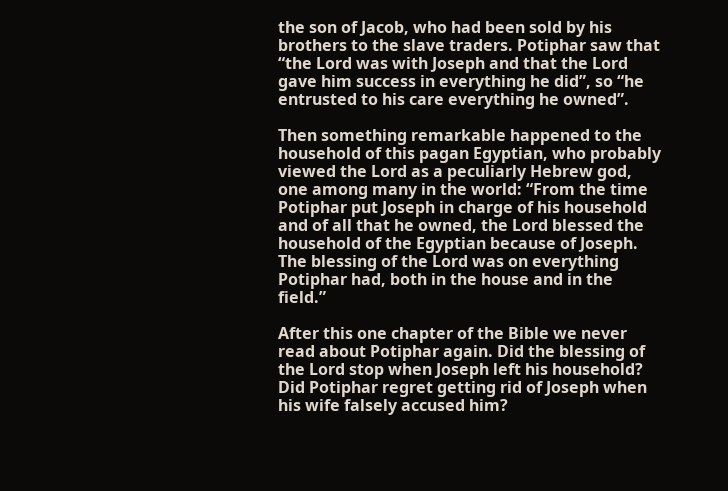the son of Jacob, who had been sold by his brothers to the slave traders. Potiphar saw that “the Lord was with Joseph and that the Lord gave him success in everything he did”, so “he entrusted to his care everything he owned”.

Then something remarkable happened to the household of this pagan Egyptian, who probably viewed the Lord as a peculiarly Hebrew god, one among many in the world: “From the time Potiphar put Joseph in charge of his household and of all that he owned, the Lord blessed the household of the Egyptian because of Joseph. The blessing of the Lord was on everything Potiphar had, both in the house and in the field.”

After this one chapter of the Bible we never read about Potiphar again. Did the blessing of the Lord stop when Joseph left his household? Did Potiphar regret getting rid of Joseph when his wife falsely accused him?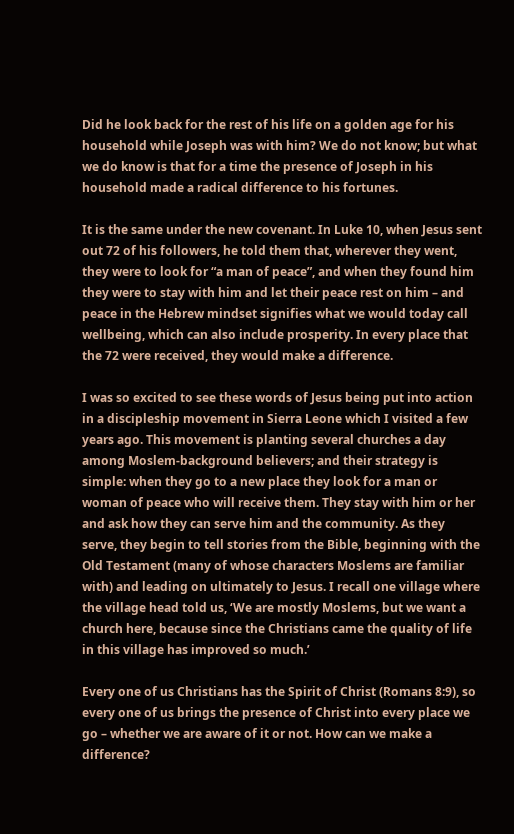Did he look back for the rest of his life on a golden age for his household while Joseph was with him? We do not know; but what we do know is that for a time the presence of Joseph in his household made a radical difference to his fortunes.

It is the same under the new covenant. In Luke 10, when Jesus sent out 72 of his followers, he told them that, wherever they went, they were to look for “a man of peace”, and when they found him they were to stay with him and let their peace rest on him – and peace in the Hebrew mindset signifies what we would today call wellbeing, which can also include prosperity. In every place that the 72 were received, they would make a difference.

I was so excited to see these words of Jesus being put into action in a discipleship movement in Sierra Leone which I visited a few years ago. This movement is planting several churches a day among Moslem-background believers; and their strategy is simple: when they go to a new place they look for a man or woman of peace who will receive them. They stay with him or her and ask how they can serve him and the community. As they serve, they begin to tell stories from the Bible, beginning with the Old Testament (many of whose characters Moslems are familiar with) and leading on ultimately to Jesus. I recall one village where the village head told us, ‘We are mostly Moslems, but we want a church here, because since the Christians came the quality of life in this village has improved so much.’

Every one of us Christians has the Spirit of Christ (Romans 8:9), so every one of us brings the presence of Christ into every place we go – whether we are aware of it or not. How can we make a difference?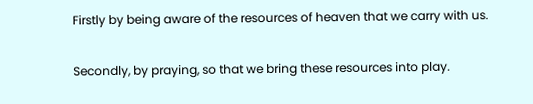Firstly by being aware of the resources of heaven that we carry with us.

Secondly, by praying, so that we bring these resources into play.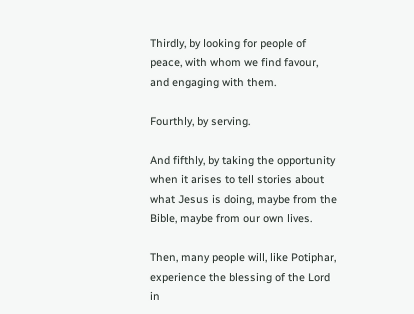Thirdly, by looking for people of peace, with whom we find favour, and engaging with them.

Fourthly, by serving.

And fifthly, by taking the opportunity when it arises to tell stories about what Jesus is doing, maybe from the Bible, maybe from our own lives.

Then, many people will, like Potiphar, experience the blessing of the Lord in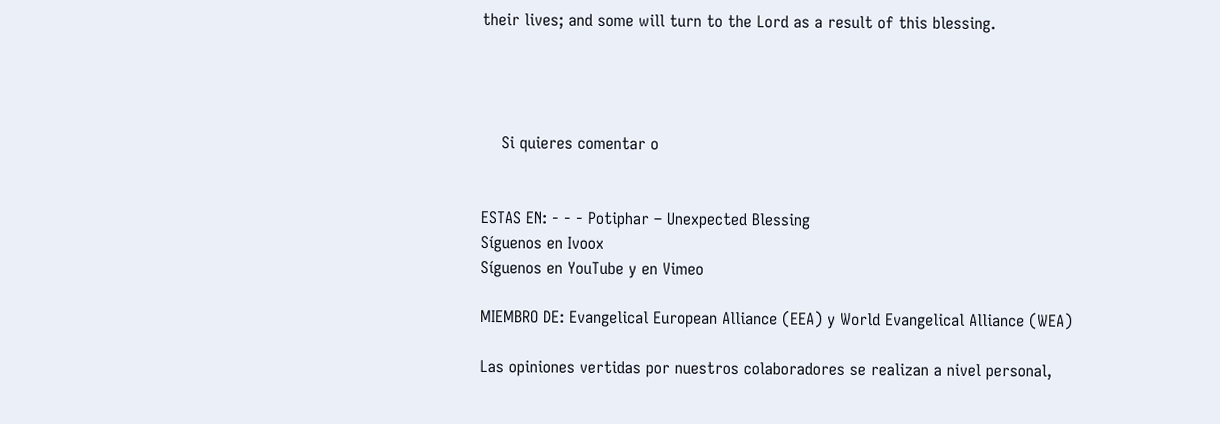their lives; and some will turn to the Lord as a result of this blessing.




    Si quieres comentar o


ESTAS EN: - - - Potiphar – Unexpected Blessing
Síguenos en Ivoox
Síguenos en YouTube y en Vimeo

MIEMBRO DE: Evangelical European Alliance (EEA) y World Evangelical Alliance (WEA)

Las opiniones vertidas por nuestros colaboradores se realizan a nivel personal,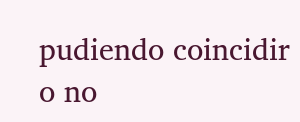pudiendo coincidir o no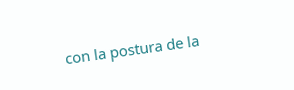con la postura de la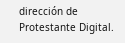dirección de Protestante Digital.